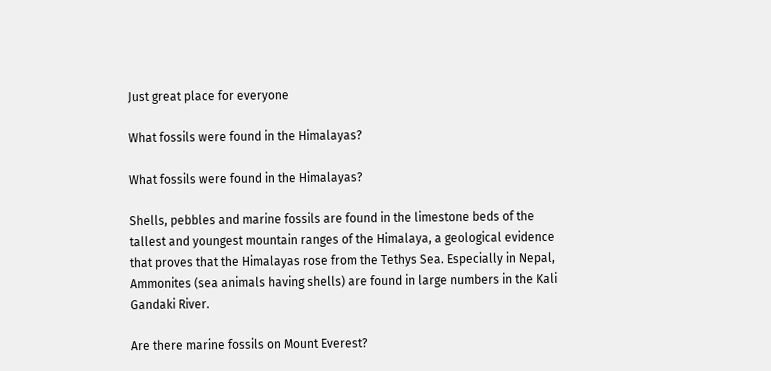Just great place for everyone

What fossils were found in the Himalayas?

What fossils were found in the Himalayas?

Shells, pebbles and marine fossils are found in the limestone beds of the tallest and youngest mountain ranges of the Himalaya, a geological evidence that proves that the Himalayas rose from the Tethys Sea. Especially in Nepal, Ammonites (sea animals having shells) are found in large numbers in the Kali Gandaki River.

Are there marine fossils on Mount Everest?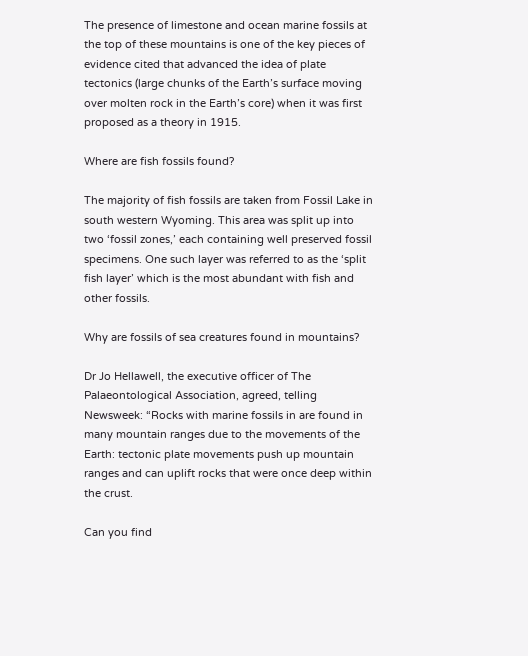The presence of limestone and ocean marine fossils at the top of these mountains is one of the key pieces of evidence cited that advanced the idea of plate tectonics (large chunks of the Earth’s surface moving over molten rock in the Earth’s core) when it was first proposed as a theory in 1915.

Where are fish fossils found?

The majority of fish fossils are taken from Fossil Lake in south western Wyoming. This area was split up into two ‘fossil zones,’ each containing well preserved fossil specimens. One such layer was referred to as the ‘split fish layer’ which is the most abundant with fish and other fossils.

Why are fossils of sea creatures found in mountains?

Dr Jo Hellawell, the executive officer of The Palaeontological Association, agreed, telling Newsweek: “Rocks with marine fossils in are found in many mountain ranges due to the movements of the Earth: tectonic plate movements push up mountain ranges and can uplift rocks that were once deep within the crust.

Can you find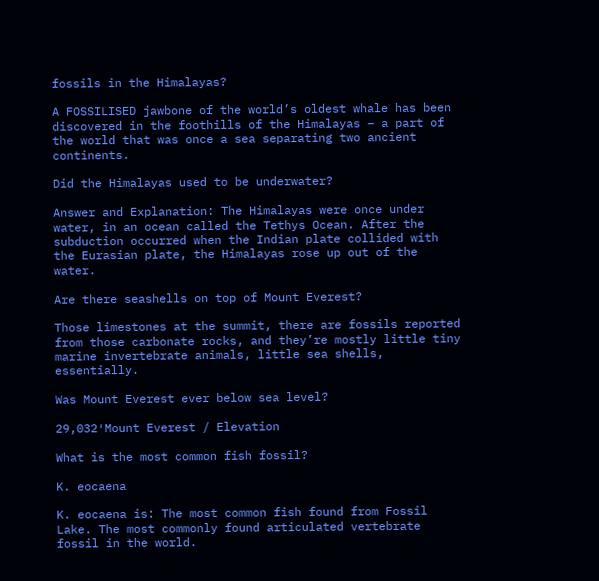fossils in the Himalayas?

A FOSSILISED jawbone of the world’s oldest whale has been discovered in the foothills of the Himalayas – a part of the world that was once a sea separating two ancient continents.

Did the Himalayas used to be underwater?

Answer and Explanation: The Himalayas were once under water, in an ocean called the Tethys Ocean. After the subduction occurred when the Indian plate collided with the Eurasian plate, the Himalayas rose up out of the water.

Are there seashells on top of Mount Everest?

Those limestones at the summit, there are fossils reported from those carbonate rocks, and they’re mostly little tiny marine invertebrate animals, little sea shells, essentially.

Was Mount Everest ever below sea level?

29,032′Mount Everest / Elevation

What is the most common fish fossil?

K. eocaena

K. eocaena is: The most common fish found from Fossil Lake. The most commonly found articulated vertebrate fossil in the world.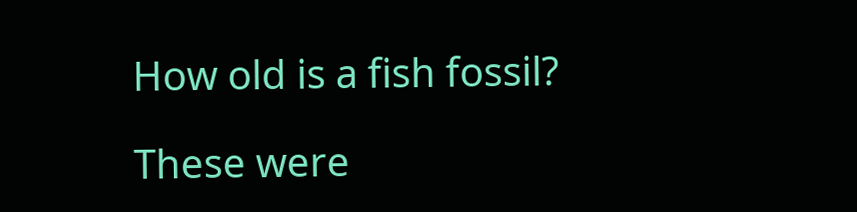How old is a fish fossil?

These were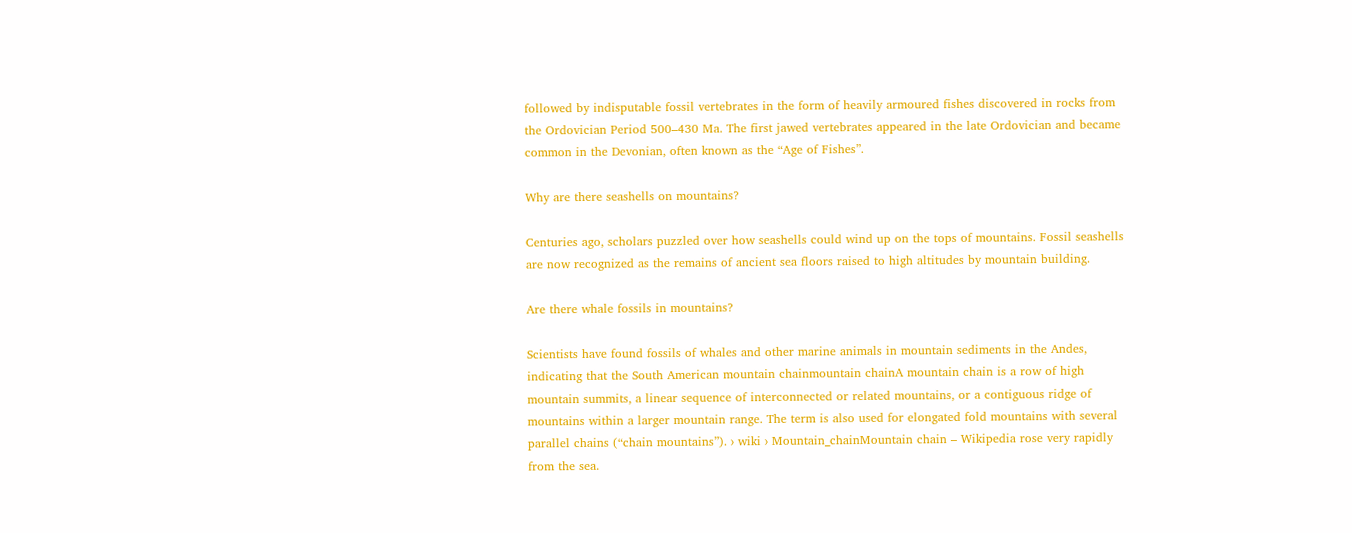followed by indisputable fossil vertebrates in the form of heavily armoured fishes discovered in rocks from the Ordovician Period 500–430 Ma. The first jawed vertebrates appeared in the late Ordovician and became common in the Devonian, often known as the “Age of Fishes”.

Why are there seashells on mountains?

Centuries ago, scholars puzzled over how seashells could wind up on the tops of mountains. Fossil seashells are now recognized as the remains of ancient sea floors raised to high altitudes by mountain building.

Are there whale fossils in mountains?

Scientists have found fossils of whales and other marine animals in mountain sediments in the Andes, indicating that the South American mountain chainmountain chainA mountain chain is a row of high mountain summits, a linear sequence of interconnected or related mountains, or a contiguous ridge of mountains within a larger mountain range. The term is also used for elongated fold mountains with several parallel chains (“chain mountains”). › wiki › Mountain_chainMountain chain – Wikipedia rose very rapidly from the sea.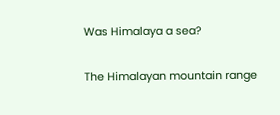Was Himalaya a sea?

The Himalayan mountain range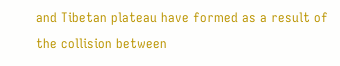and Tibetan plateau have formed as a result of the collision between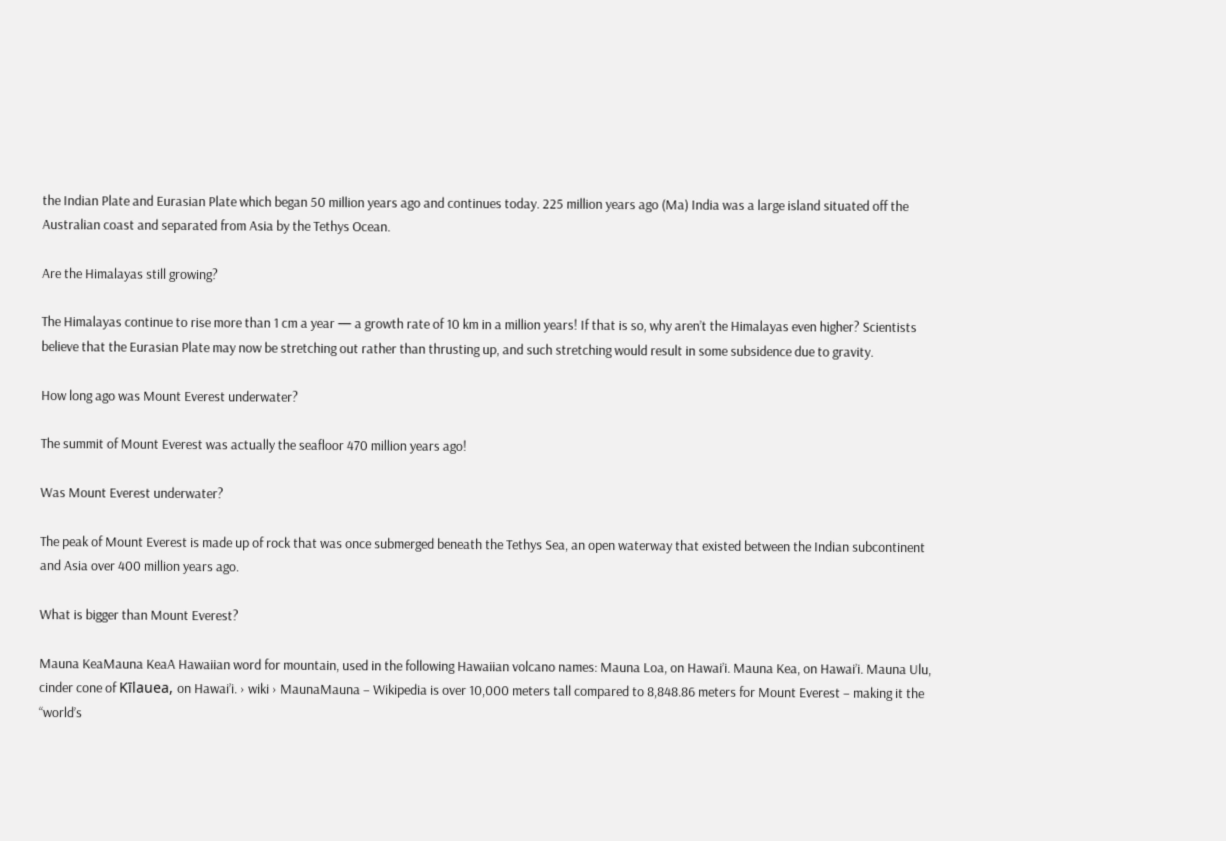the Indian Plate and Eurasian Plate which began 50 million years ago and continues today. 225 million years ago (Ma) India was a large island situated off the Australian coast and separated from Asia by the Tethys Ocean.

Are the Himalayas still growing?

The Himalayas continue to rise more than 1 cm a year — a growth rate of 10 km in a million years! If that is so, why aren’t the Himalayas even higher? Scientists believe that the Eurasian Plate may now be stretching out rather than thrusting up, and such stretching would result in some subsidence due to gravity.

How long ago was Mount Everest underwater?

The summit of Mount Everest was actually the seafloor 470 million years ago!

Was Mount Everest underwater?

The peak of Mount Everest is made up of rock that was once submerged beneath the Tethys Sea, an open waterway that existed between the Indian subcontinent and Asia over 400 million years ago.

What is bigger than Mount Everest?

Mauna KeaMauna KeaA Hawaiian word for mountain, used in the following Hawaiian volcano names: Mauna Loa, on Hawai’i. Mauna Kea, on Hawai’i. Mauna Ulu, cinder cone of Kīlauea, on Hawai’i. › wiki › MaunaMauna – Wikipedia is over 10,000 meters tall compared to 8,848.86 meters for Mount Everest – making it the “world’s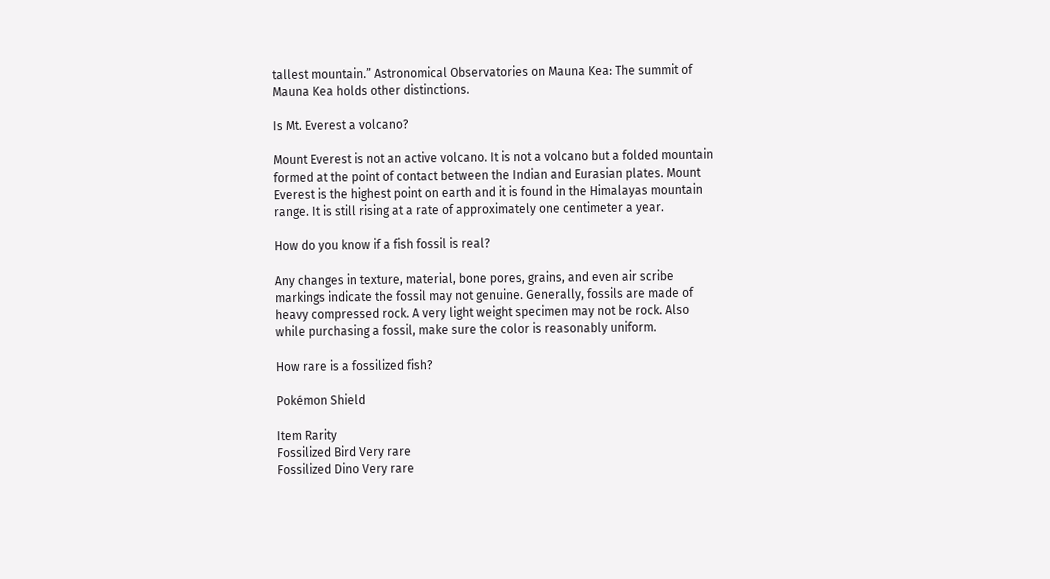tallest mountain.” Astronomical Observatories on Mauna Kea: The summit of Mauna Kea holds other distinctions.

Is Mt. Everest a volcano?

Mount Everest is not an active volcano. It is not a volcano but a folded mountain formed at the point of contact between the Indian and Eurasian plates. Mount Everest is the highest point on earth and it is found in the Himalayas mountain range. It is still rising at a rate of approximately one centimeter a year.

How do you know if a fish fossil is real?

Any changes in texture, material, bone pores, grains, and even air scribe markings indicate the fossil may not genuine. Generally, fossils are made of heavy compressed rock. A very light weight specimen may not be rock. Also while purchasing a fossil, make sure the color is reasonably uniform.

How rare is a fossilized fish?

Pokémon Shield

Item Rarity
Fossilized Bird Very rare
Fossilized Dino Very rare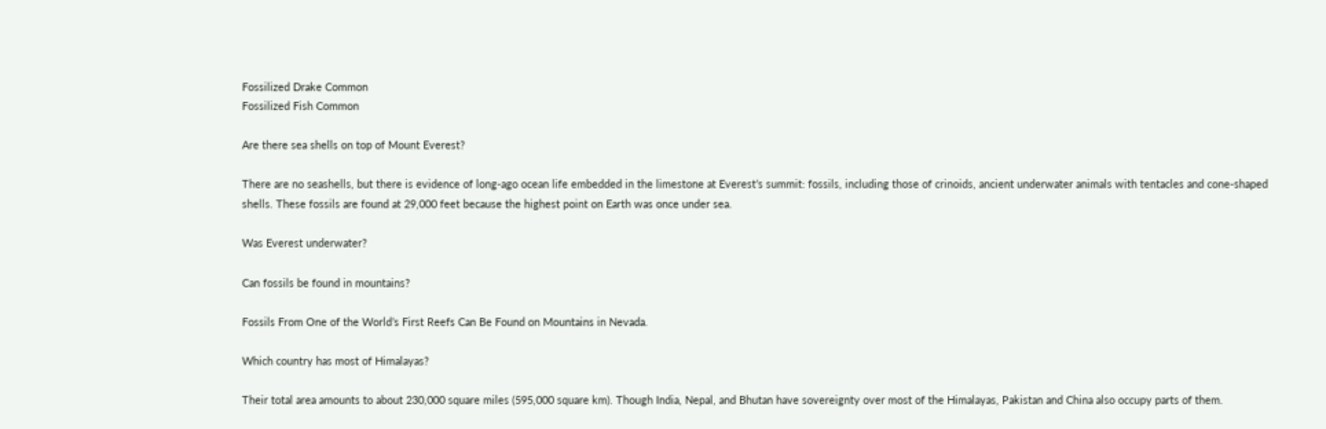Fossilized Drake Common
Fossilized Fish Common

Are there sea shells on top of Mount Everest?

There are no seashells, but there is evidence of long-ago ocean life embedded in the limestone at Everest’s summit: fossils, including those of crinoids, ancient underwater animals with tentacles and cone-shaped shells. These fossils are found at 29,000 feet because the highest point on Earth was once under sea.

Was Everest underwater?

Can fossils be found in mountains?

Fossils From One of the World’s First Reefs Can Be Found on Mountains in Nevada.

Which country has most of Himalayas?

Their total area amounts to about 230,000 square miles (595,000 square km). Though India, Nepal, and Bhutan have sovereignty over most of the Himalayas, Pakistan and China also occupy parts of them.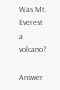Was Mt. Everest a volcano?

Answer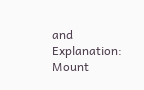and Explanation: Mount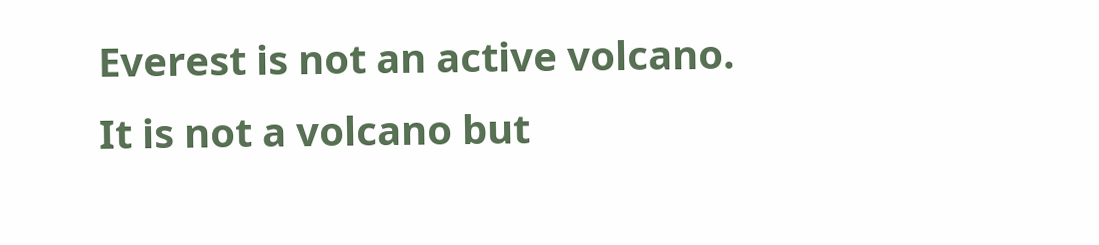Everest is not an active volcano. It is not a volcano but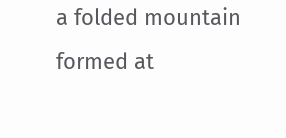a folded mountain formed at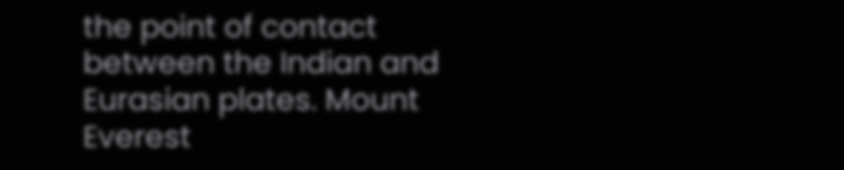the point of contact between the Indian and Eurasian plates. Mount Everest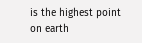is the highest point on earth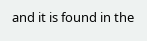and it is found in the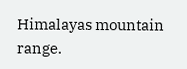Himalayas mountain range.